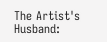The Artist's Husband: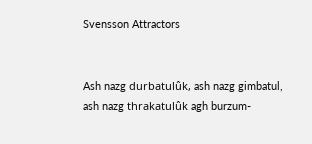Svensson Attractors


Ash nazg durbatulûk, ash nazg gimbatul, ash nazg thrakatulûk agh burzum-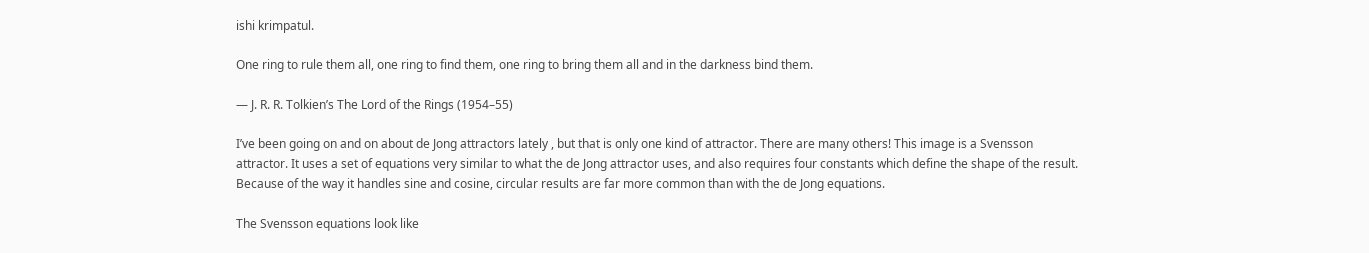ishi krimpatul.

One ring to rule them all, one ring to find them, one ring to bring them all and in the darkness bind them.

— J. R. R. Tolkien’s The Lord of the Rings (1954–55)

I’ve been going on and on about de Jong attractors lately , but that is only one kind of attractor. There are many others! This image is a Svensson attractor. It uses a set of equations very similar to what the de Jong attractor uses, and also requires four constants which define the shape of the result. Because of the way it handles sine and cosine, circular results are far more common than with the de Jong equations.

The Svensson equations look like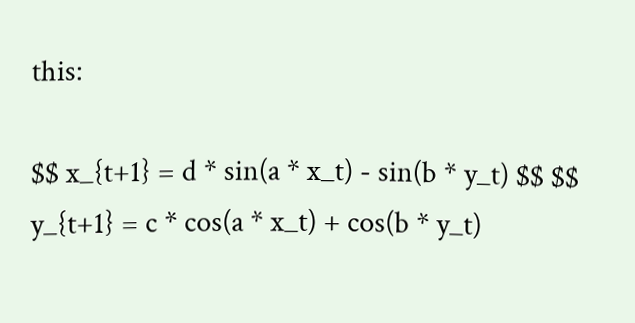this:

$$ x_{t+1} = d * sin(a * x_t) - sin(b * y_t) $$ $$ y_{t+1} = c * cos(a * x_t) + cos(b * y_t)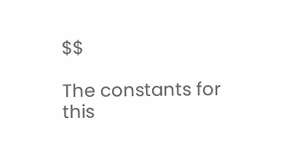$$

The constants for this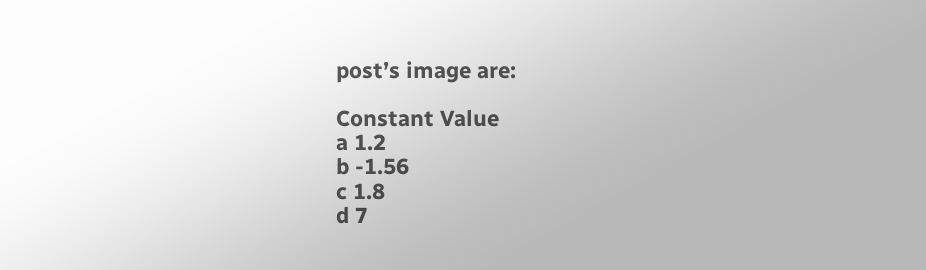post’s image are:

Constant Value
a 1.2
b -1.56
c 1.8
d 7